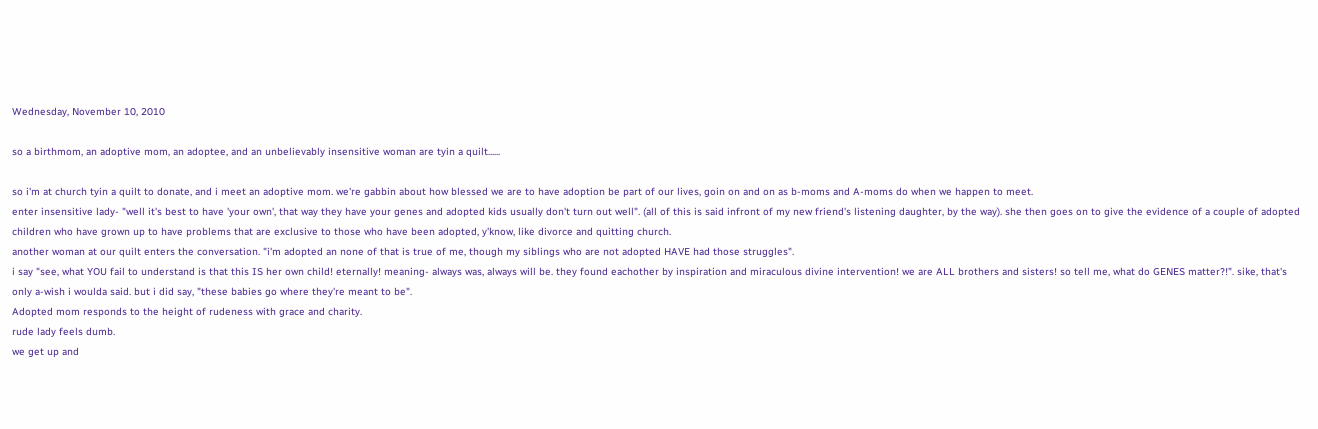Wednesday, November 10, 2010

so a birthmom, an adoptive mom, an adoptee, and an unbelievably insensitive woman are tyin a quilt......

so i'm at church tyin a quilt to donate, and i meet an adoptive mom. we're gabbin about how blessed we are to have adoption be part of our lives, goin on and on as b-moms and A-moms do when we happen to meet.
enter insensitive lady- "well it's best to have 'your own', that way they have your genes and adopted kids usually don't turn out well". (all of this is said infront of my new friend's listening daughter, by the way). she then goes on to give the evidence of a couple of adopted children who have grown up to have problems that are exclusive to those who have been adopted, y'know, like divorce and quitting church.
another woman at our quilt enters the conversation. "i'm adopted an none of that is true of me, though my siblings who are not adopted HAVE had those struggles".
i say "see, what YOU fail to understand is that this IS her own child! eternally! meaning- always was, always will be. they found eachother by inspiration and miraculous divine intervention! we are ALL brothers and sisters! so tell me, what do GENES matter?!". sike, that's only a-wish i woulda said. but i did say, "these babies go where they're meant to be".
Adopted mom responds to the height of rudeness with grace and charity.
rude lady feels dumb.
we get up and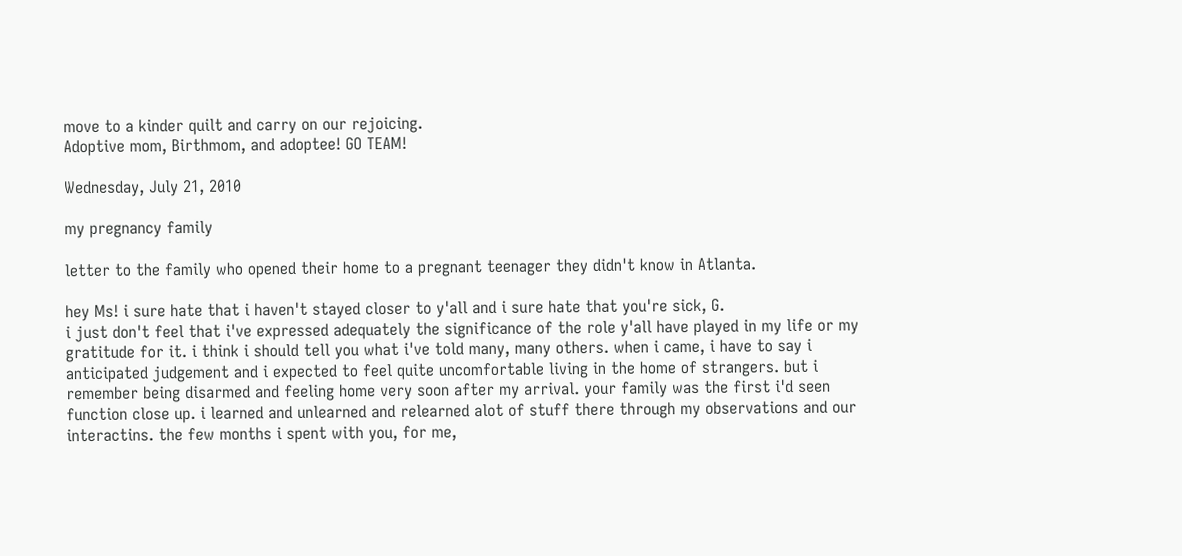move to a kinder quilt and carry on our rejoicing.
Adoptive mom, Birthmom, and adoptee! GO TEAM!

Wednesday, July 21, 2010

my pregnancy family

letter to the family who opened their home to a pregnant teenager they didn't know in Atlanta.

hey Ms! i sure hate that i haven't stayed closer to y'all and i sure hate that you're sick, G.
i just don't feel that i've expressed adequately the significance of the role y'all have played in my life or my gratitude for it. i think i should tell you what i've told many, many others. when i came, i have to say i anticipated judgement and i expected to feel quite uncomfortable living in the home of strangers. but i remember being disarmed and feeling home very soon after my arrival. your family was the first i'd seen function close up. i learned and unlearned and relearned alot of stuff there through my observations and our interactins. the few months i spent with you, for me,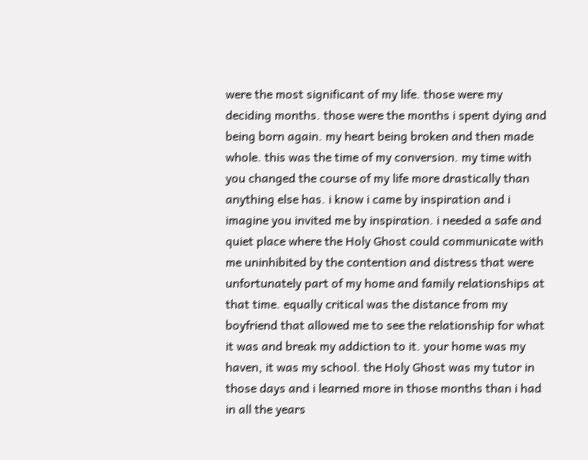were the most significant of my life. those were my deciding months. those were the months i spent dying and being born again. my heart being broken and then made whole. this was the time of my conversion. my time with you changed the course of my life more drastically than anything else has. i know i came by inspiration and i imagine you invited me by inspiration. i needed a safe and quiet place where the Holy Ghost could communicate with me uninhibited by the contention and distress that were unfortunately part of my home and family relationships at that time. equally critical was the distance from my boyfriend that allowed me to see the relationship for what it was and break my addiction to it. your home was my haven, it was my school. the Holy Ghost was my tutor in those days and i learned more in those months than i had in all the years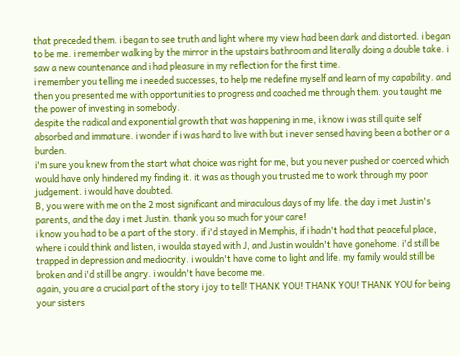that preceded them. i began to see truth and light where my view had been dark and distorted. i began to be me. i remember walking by the mirror in the upstairs bathroom and literally doing a double take. i saw a new countenance and i had pleasure in my reflection for the first time.
i remember you telling me i needed successes, to help me redefine myself and learn of my capability. and then you presented me with opportunities to progress and coached me through them. you taught me the power of investing in somebody.
despite the radical and exponential growth that was happening in me, i know i was still quite self absorbed and immature. i wonder if i was hard to live with but i never sensed having been a bother or a burden.
i'm sure you knew from the start what choice was right for me, but you never pushed or coerced which would have only hindered my finding it. it was as though you trusted me to work through my poor judgement. i would have doubted.
B, you were with me on the 2 most significant and miraculous days of my life. the day i met Justin's parents, and the day i met Justin. thank you so much for your care!
i know you had to be a part of the story. if i'd stayed in Memphis, if i hadn't had that peaceful place, where i could think and listen, i woulda stayed with J, and Justin wouldn't have gonehome. i'd still be trapped in depression and mediocrity. i wouldn't have come to light and life. my family would still be broken and i'd still be angry. i wouldn't have become me.
again, you are a crucial part of the story i joy to tell! THANK YOU! THANK YOU! THANK YOU for being your sisters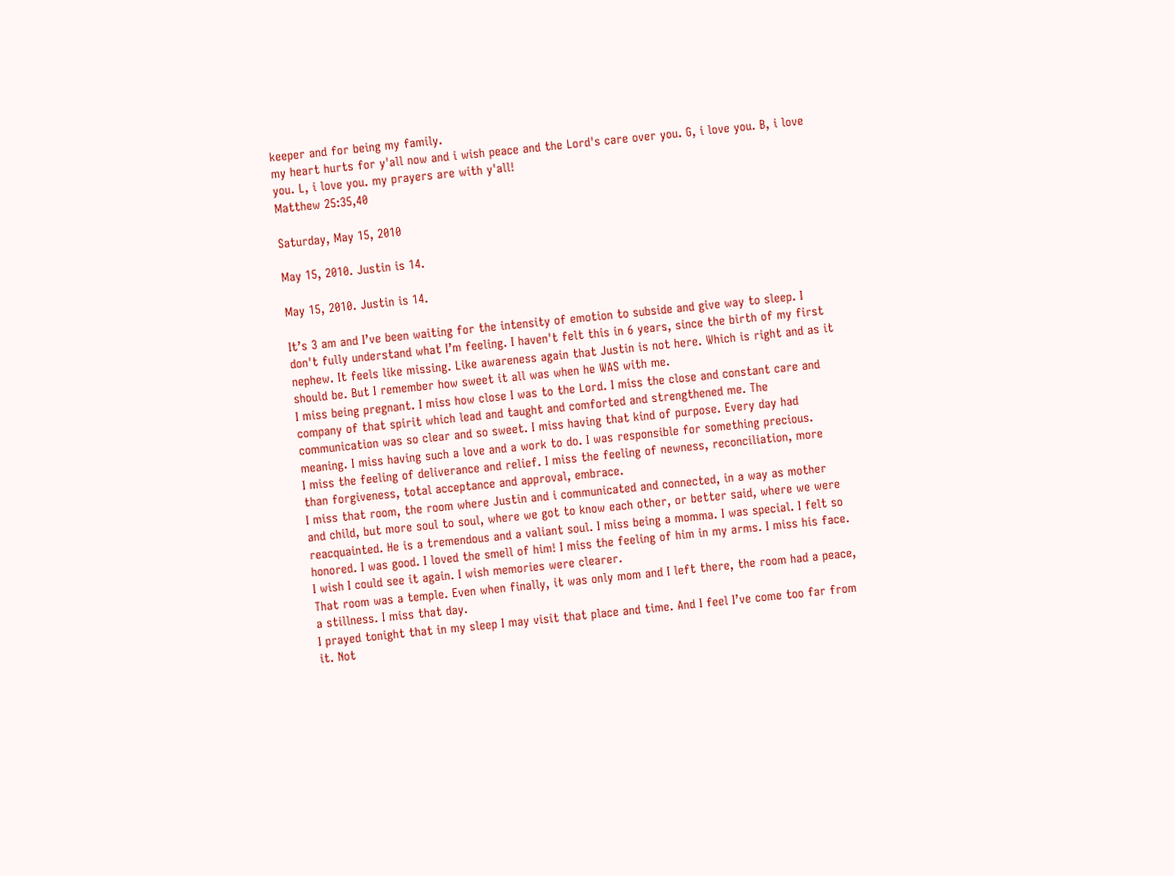keeper and for being my family.
my heart hurts for y'all now and i wish peace and the Lord's care over you. G, i love you. B, i love you. L, i love you. my prayers are with y'all!
Matthew 25:35,40

Saturday, May 15, 2010

May 15, 2010. Justin is 14.

May 15, 2010. Justin is 14.

It’s 3 am and I’ve been waiting for the intensity of emotion to subside and give way to sleep. I don't fully understand what I’m feeling. I haven't felt this in 6 years, since the birth of my first nephew. It feels like missing. Like awareness again that Justin is not here. Which is right and as it should be. But I remember how sweet it all was when he WAS with me.
I miss being pregnant. I miss how close I was to the Lord. I miss the close and constant care and company of that spirit which lead and taught and comforted and strengthened me. The communication was so clear and so sweet. I miss having that kind of purpose. Every day had meaning. I miss having such a love and a work to do. I was responsible for something precious.
I miss the feeling of deliverance and relief. I miss the feeling of newness, reconciliation, more than forgiveness, total acceptance and approval, embrace.
I miss that room, the room where Justin and i communicated and connected, in a way as mother and child, but more soul to soul, where we got to know each other, or better said, where we were reacquainted. He is a tremendous and a valiant soul. I miss being a momma. I was special. I felt so honored. I was good. I loved the smell of him! I miss the feeling of him in my arms. I miss his face. I wish I could see it again. I wish memories were clearer.
That room was a temple. Even when finally, it was only mom and I left there, the room had a peace, a stillness. I miss that day.
I prayed tonight that in my sleep I may visit that place and time. And I feel I’ve come too far from it. Not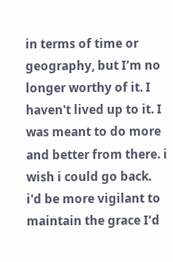in terms of time or geography, but I’m no longer worthy of it. I haven't lived up to it. I was meant to do more and better from there. i wish i could go back. i'd be more vigilant to maintain the grace I’d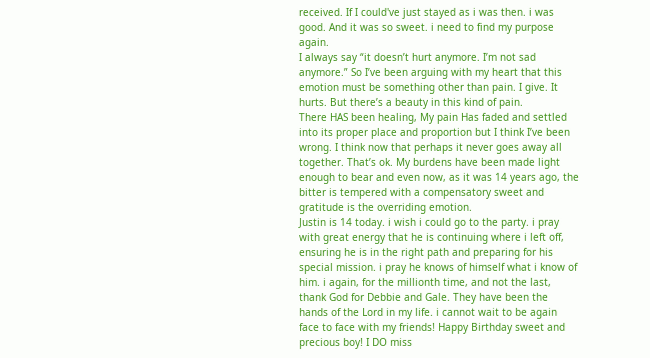received. If I could've just stayed as i was then. i was good. And it was so sweet. i need to find my purpose again.
I always say “it doesn’t hurt anymore. I’m not sad anymore.” So I’ve been arguing with my heart that this emotion must be something other than pain. I give. It hurts. But there’s a beauty in this kind of pain.
There HAS been healing, My pain Has faded and settled into its proper place and proportion but I think I’ve been wrong. I think now that perhaps it never goes away all together. That’s ok. My burdens have been made light enough to bear and even now, as it was 14 years ago, the bitter is tempered with a compensatory sweet and gratitude is the overriding emotion.
Justin is 14 today. i wish i could go to the party. i pray with great energy that he is continuing where i left off, ensuring he is in the right path and preparing for his special mission. i pray he knows of himself what i know of him. i again, for the millionth time, and not the last, thank God for Debbie and Gale. They have been the hands of the Lord in my life. i cannot wait to be again face to face with my friends! Happy Birthday sweet and precious boy! I DO miss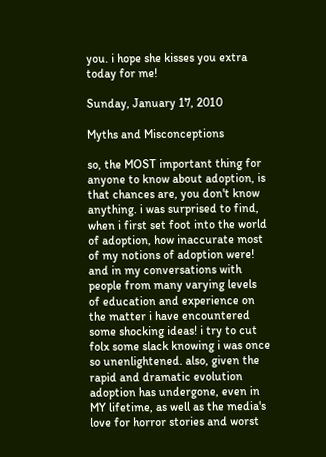you. i hope she kisses you extra today for me!

Sunday, January 17, 2010

Myths and Misconceptions

so, the MOST important thing for anyone to know about adoption, is that chances are, you don't know anything. i was surprised to find, when i first set foot into the world of adoption, how inaccurate most of my notions of adoption were! and in my conversations with people from many varying levels of education and experience on the matter i have encountered some shocking ideas! i try to cut folx some slack knowing i was once so unenlightened. also, given the rapid and dramatic evolution adoption has undergone, even in MY lifetime, as well as the media's love for horror stories and worst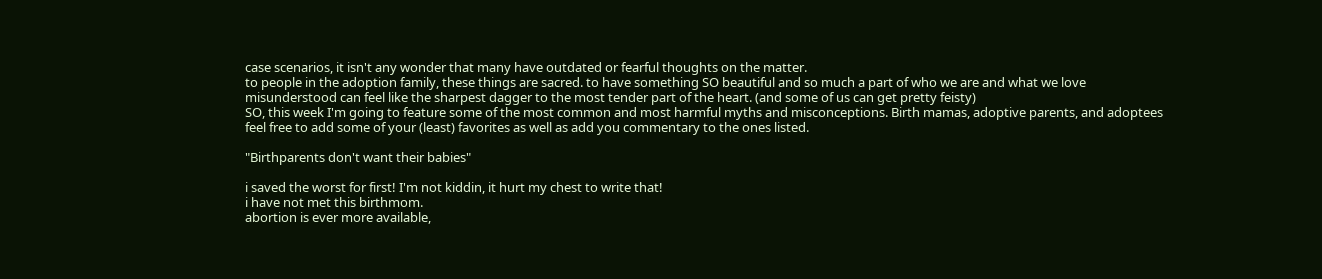case scenarios, it isn't any wonder that many have outdated or fearful thoughts on the matter.
to people in the adoption family, these things are sacred. to have something SO beautiful and so much a part of who we are and what we love misunderstood can feel like the sharpest dagger to the most tender part of the heart. (and some of us can get pretty feisty)
SO, this week I'm going to feature some of the most common and most harmful myths and misconceptions. Birth mamas, adoptive parents, and adoptees feel free to add some of your (least) favorites as well as add you commentary to the ones listed.

"Birthparents don't want their babies"

i saved the worst for first! I'm not kiddin, it hurt my chest to write that!
i have not met this birthmom.
abortion is ever more available,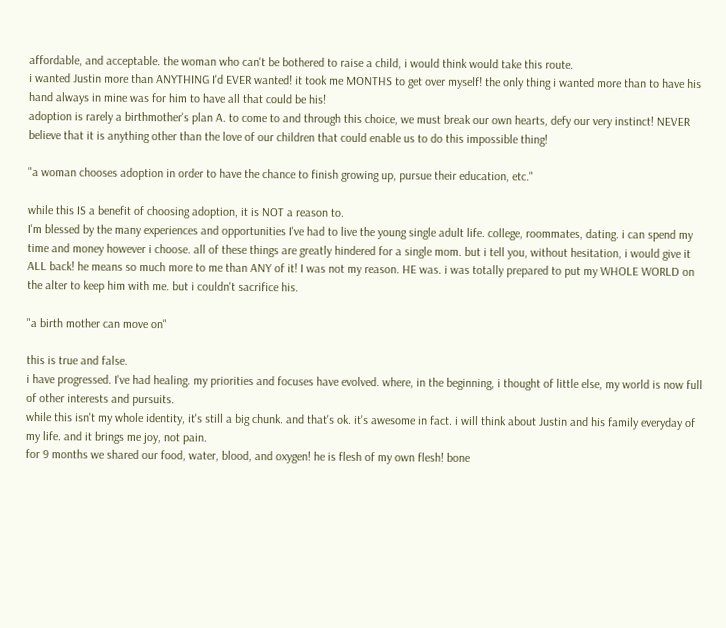affordable, and acceptable. the woman who can't be bothered to raise a child, i would think would take this route.
i wanted Justin more than ANYTHING I'd EVER wanted! it took me MONTHS to get over myself! the only thing i wanted more than to have his hand always in mine was for him to have all that could be his!
adoption is rarely a birthmother's plan A. to come to and through this choice, we must break our own hearts, defy our very instinct! NEVER believe that it is anything other than the love of our children that could enable us to do this impossible thing!

"a woman chooses adoption in order to have the chance to finish growing up, pursue their education, etc."

while this IS a benefit of choosing adoption, it is NOT a reason to.
I'm blessed by the many experiences and opportunities I've had to live the young single adult life. college, roommates, dating. i can spend my time and money however i choose. all of these things are greatly hindered for a single mom. but i tell you, without hesitation, i would give it ALL back! he means so much more to me than ANY of it! I was not my reason. HE was. i was totally prepared to put my WHOLE WORLD on the alter to keep him with me. but i couldn't sacrifice his.

"a birth mother can move on"

this is true and false.
i have progressed. I've had healing. my priorities and focuses have evolved. where, in the beginning, i thought of little else, my world is now full of other interests and pursuits.
while this isn't my whole identity, it's still a big chunk. and that's ok. it's awesome in fact. i will think about Justin and his family everyday of my life. and it brings me joy, not pain.
for 9 months we shared our food, water, blood, and oxygen! he is flesh of my own flesh! bone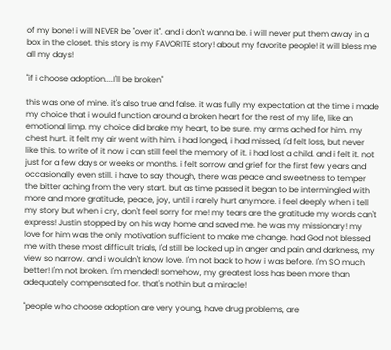of my bone! i will NEVER be "over it". and i don't wanna be. i will never put them away in a box in the closet. this story is my FAVORITE story! about my favorite people! it will bless me all my days!

"if i choose adoption....I'll be broken"

this was one of mine. it's also true and false. it was fully my expectation at the time i made my choice that i would function around a broken heart for the rest of my life, like an emotional limp. my choice did brake my heart, to be sure. my arms ached for him. my chest hurt. it felt my air went with him. i had longed, i had missed, I'd felt loss, but never like this. to write of it now i can still feel the memory of it. i had lost a child. and i felt it. not just for a few days or weeks or months. i felt sorrow and grief for the first few years and occasionally even still. i have to say though, there was peace and sweetness to temper the bitter aching from the very start. but as time passed it began to be intermingled with more and more gratitude, peace, joy, until i rarely hurt anymore. i feel deeply when i tell my story but when i cry, don't feel sorry for me! my tears are the gratitude my words can't express! Justin stopped by on his way home and saved me. he was my missionary! my love for him was the only motivation sufficient to make me change. had God not blessed me with these most difficult trials, I'd still be locked up in anger and pain and darkness, my view so narrow. and i wouldn't know love. I'm not back to how i was before. I'm SO much better! I'm not broken. I'm mended! somehow, my greatest loss has been more than adequately compensated for. that's nothin but a miracle!

"people who choose adoption are very young, have drug problems, are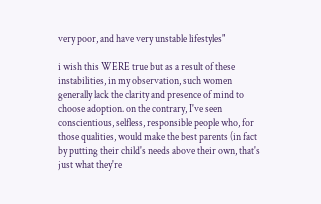very poor, and have very unstable lifestyles"

i wish this WERE true but as a result of these instabilities, in my observation, such women generally lack the clarity and presence of mind to choose adoption. on the contrary, I've seen conscientious, selfless, responsible people who, for those qualities, would make the best parents (in fact by putting their child's needs above their own, that's just what they're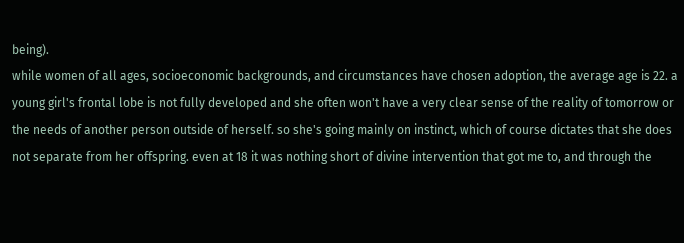being).
while women of all ages, socioeconomic backgrounds, and circumstances have chosen adoption, the average age is 22. a young girl's frontal lobe is not fully developed and she often won't have a very clear sense of the reality of tomorrow or the needs of another person outside of herself. so she's going mainly on instinct, which of course dictates that she does not separate from her offspring. even at 18 it was nothing short of divine intervention that got me to, and through the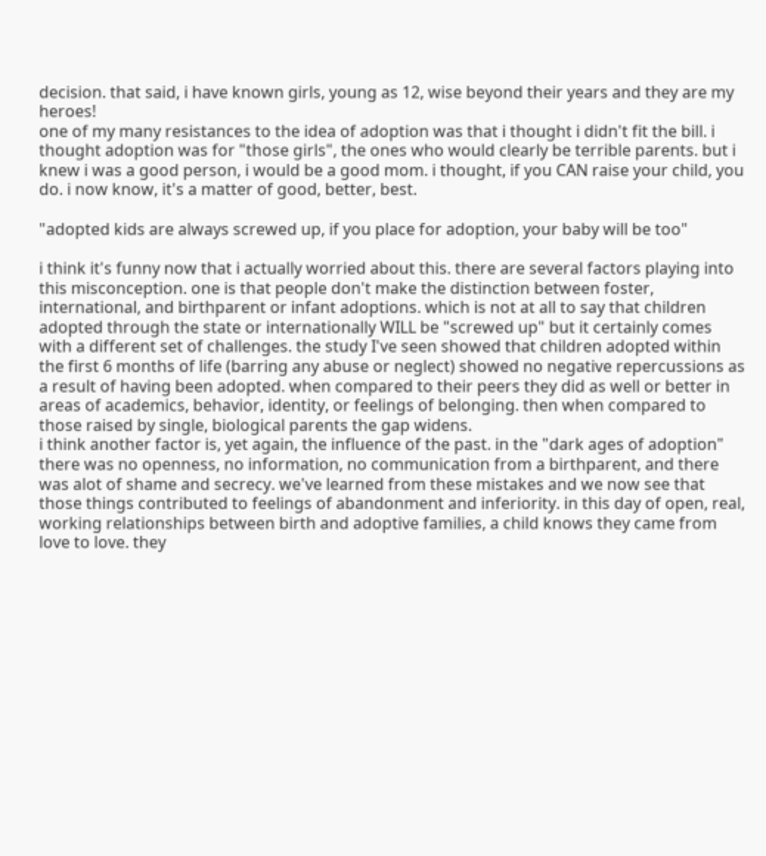decision. that said, i have known girls, young as 12, wise beyond their years and they are my heroes!
one of my many resistances to the idea of adoption was that i thought i didn't fit the bill. i thought adoption was for "those girls", the ones who would clearly be terrible parents. but i knew i was a good person, i would be a good mom. i thought, if you CAN raise your child, you do. i now know, it's a matter of good, better, best.

"adopted kids are always screwed up, if you place for adoption, your baby will be too"

i think it's funny now that i actually worried about this. there are several factors playing into this misconception. one is that people don't make the distinction between foster, international, and birthparent or infant adoptions. which is not at all to say that children adopted through the state or internationally WILL be "screwed up" but it certainly comes with a different set of challenges. the study I've seen showed that children adopted within the first 6 months of life (barring any abuse or neglect) showed no negative repercussions as a result of having been adopted. when compared to their peers they did as well or better in areas of academics, behavior, identity, or feelings of belonging. then when compared to those raised by single, biological parents the gap widens.
i think another factor is, yet again, the influence of the past. in the "dark ages of adoption" there was no openness, no information, no communication from a birthparent, and there was alot of shame and secrecy. we've learned from these mistakes and we now see that those things contributed to feelings of abandonment and inferiority. in this day of open, real, working relationships between birth and adoptive families, a child knows they came from love to love. they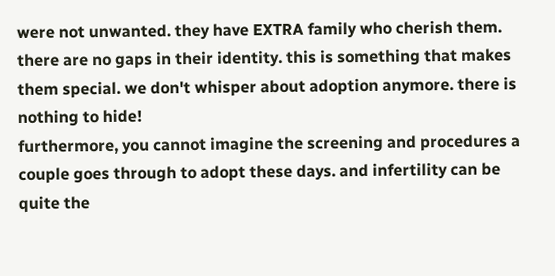were not unwanted. they have EXTRA family who cherish them. there are no gaps in their identity. this is something that makes them special. we don't whisper about adoption anymore. there is nothing to hide!
furthermore, you cannot imagine the screening and procedures a couple goes through to adopt these days. and infertility can be quite the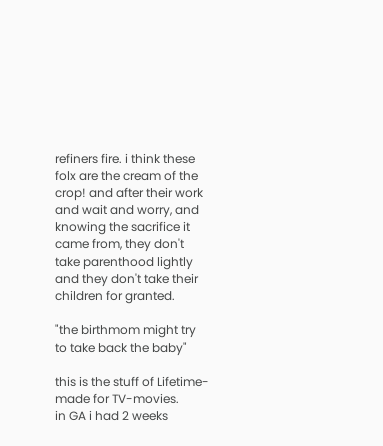refiners fire. i think these folx are the cream of the crop! and after their work and wait and worry, and knowing the sacrifice it came from, they don't take parenthood lightly and they don't take their children for granted.

"the birthmom might try to take back the baby"

this is the stuff of Lifetime-made for TV-movies.
in GA i had 2 weeks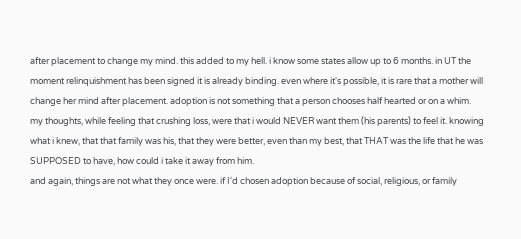after placement to change my mind. this added to my hell. i know some states allow up to 6 months. in UT the moment relinquishment has been signed it is already binding. even where it's possible, it is rare that a mother will change her mind after placement. adoption is not something that a person chooses half hearted or on a whim. my thoughts, while feeling that crushing loss, were that i would NEVER want them (his parents) to feel it. knowing what i knew, that that family was his, that they were better, even than my best, that THAT was the life that he was SUPPOSED to have, how could i take it away from him.
and again, things are not what they once were. if I'd chosen adoption because of social, religious, or family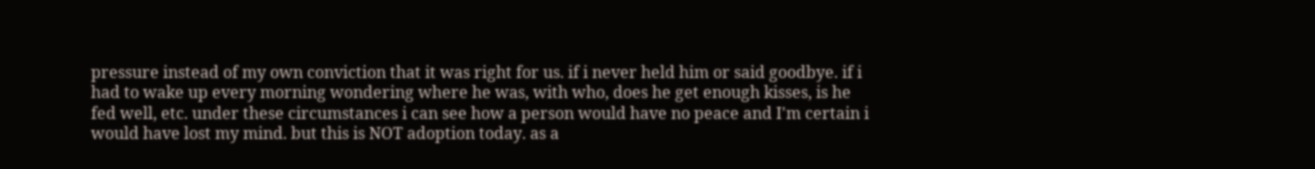pressure instead of my own conviction that it was right for us. if i never held him or said goodbye. if i had to wake up every morning wondering where he was, with who, does he get enough kisses, is he fed well, etc. under these circumstances i can see how a person would have no peace and I'm certain i would have lost my mind. but this is NOT adoption today. as a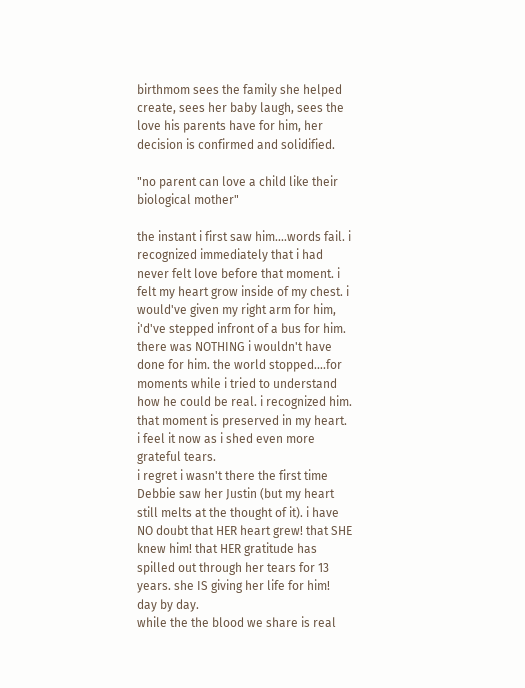birthmom sees the family she helped create, sees her baby laugh, sees the love his parents have for him, her decision is confirmed and solidified.

"no parent can love a child like their biological mother"

the instant i first saw him....words fail. i recognized immediately that i had never felt love before that moment. i felt my heart grow inside of my chest. i would've given my right arm for him, i'd've stepped infront of a bus for him. there was NOTHING i wouldn't have done for him. the world stopped....for moments while i tried to understand how he could be real. i recognized him. that moment is preserved in my heart. i feel it now as i shed even more grateful tears.
i regret i wasn't there the first time Debbie saw her Justin (but my heart still melts at the thought of it). i have NO doubt that HER heart grew! that SHE knew him! that HER gratitude has spilled out through her tears for 13 years. she IS giving her life for him! day by day.
while the the blood we share is real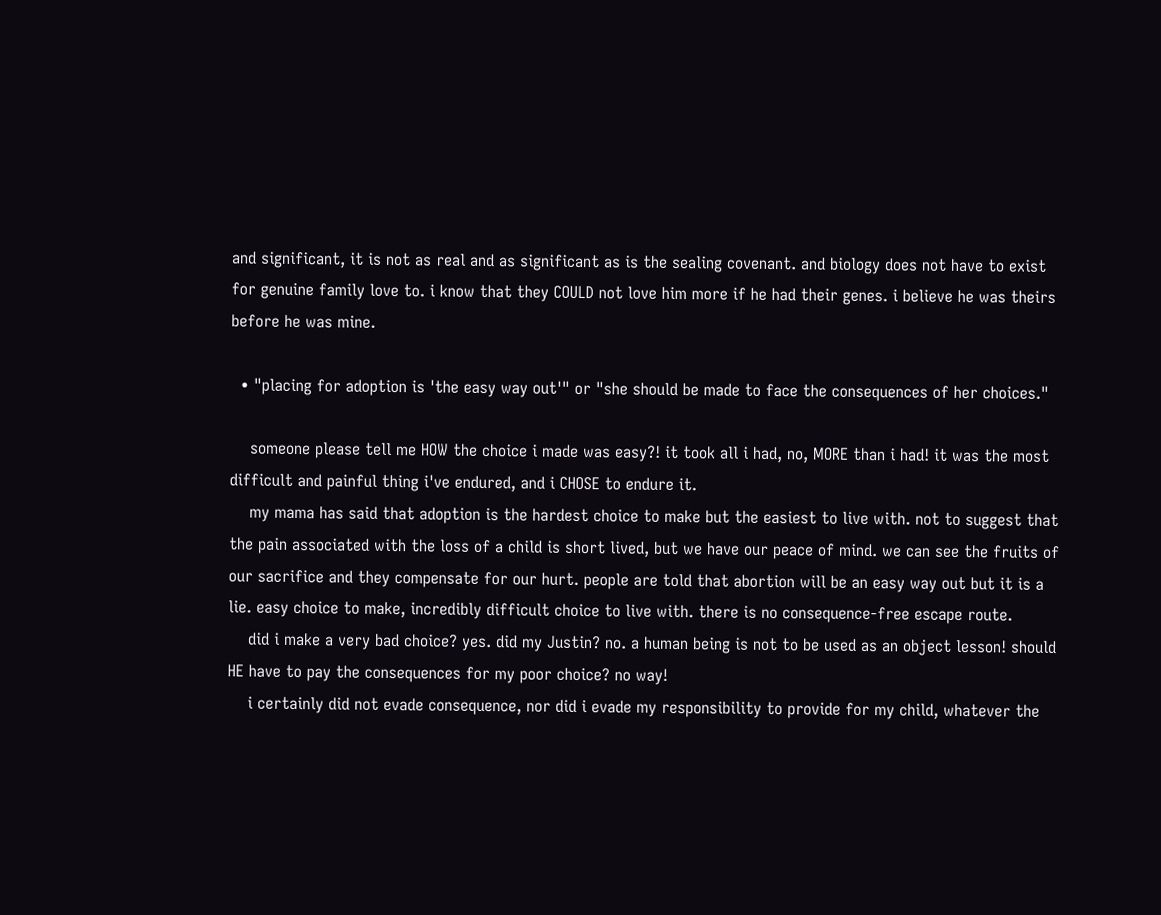and significant, it is not as real and as significant as is the sealing covenant. and biology does not have to exist for genuine family love to. i know that they COULD not love him more if he had their genes. i believe he was theirs before he was mine.

  • "placing for adoption is 'the easy way out'" or "she should be made to face the consequences of her choices."

    someone please tell me HOW the choice i made was easy?! it took all i had, no, MORE than i had! it was the most difficult and painful thing i've endured, and i CHOSE to endure it.
    my mama has said that adoption is the hardest choice to make but the easiest to live with. not to suggest that the pain associated with the loss of a child is short lived, but we have our peace of mind. we can see the fruits of our sacrifice and they compensate for our hurt. people are told that abortion will be an easy way out but it is a lie. easy choice to make, incredibly difficult choice to live with. there is no consequence-free escape route.
    did i make a very bad choice? yes. did my Justin? no. a human being is not to be used as an object lesson! should HE have to pay the consequences for my poor choice? no way!
    i certainly did not evade consequence, nor did i evade my responsibility to provide for my child, whatever the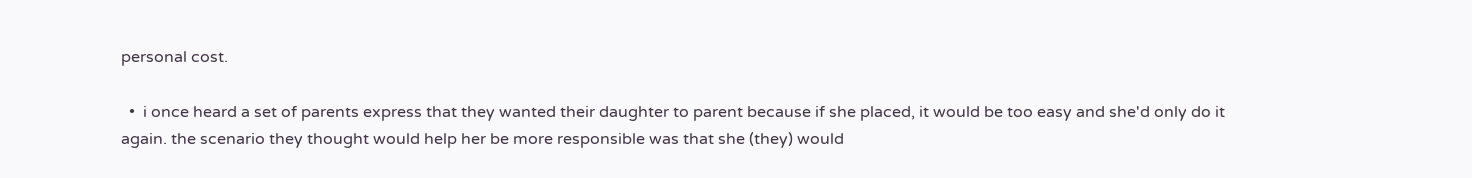personal cost.

  •  i once heard a set of parents express that they wanted their daughter to parent because if she placed, it would be too easy and she'd only do it again. the scenario they thought would help her be more responsible was that she (they) would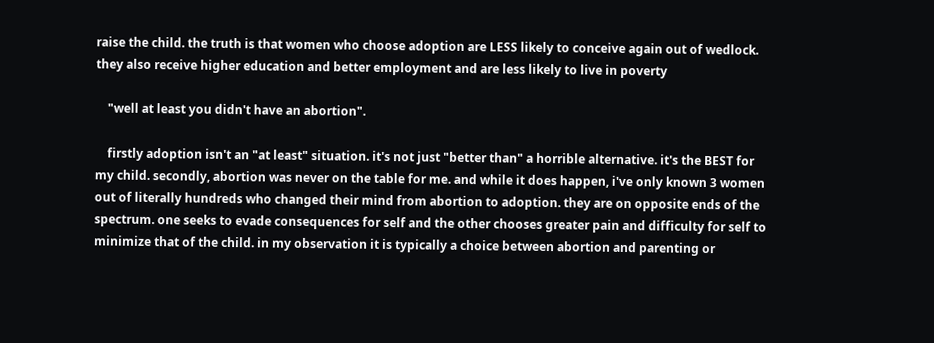raise the child. the truth is that women who choose adoption are LESS likely to conceive again out of wedlock. they also receive higher education and better employment and are less likely to live in poverty

    "well at least you didn't have an abortion".

    firstly adoption isn't an "at least" situation. it's not just "better than" a horrible alternative. it's the BEST for my child. secondly, abortion was never on the table for me. and while it does happen, i've only known 3 women out of literally hundreds who changed their mind from abortion to adoption. they are on opposite ends of the spectrum. one seeks to evade consequences for self and the other chooses greater pain and difficulty for self to minimize that of the child. in my observation it is typically a choice between abortion and parenting or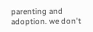parenting and adoption. we don't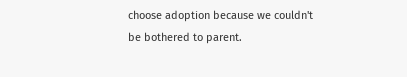choose adoption because we couldn't be bothered to parent.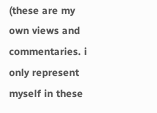(these are my own views and commentaries. i only represent myself in these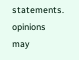statements. opinions may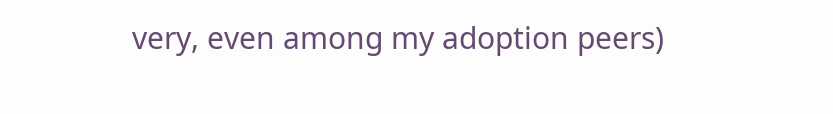very, even among my adoption peers)